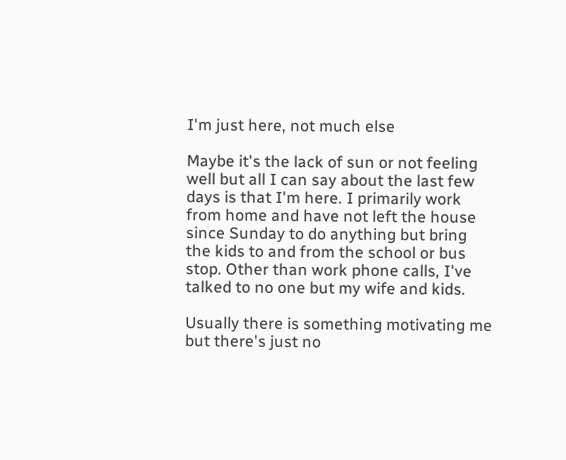I'm just here, not much else

Maybe it's the lack of sun or not feeling well but all I can say about the last few days is that I'm here. I primarily work from home and have not left the house since Sunday to do anything but bring the kids to and from the school or bus stop. Other than work phone calls, I've talked to no one but my wife and kids.

Usually there is something motivating me but there's just no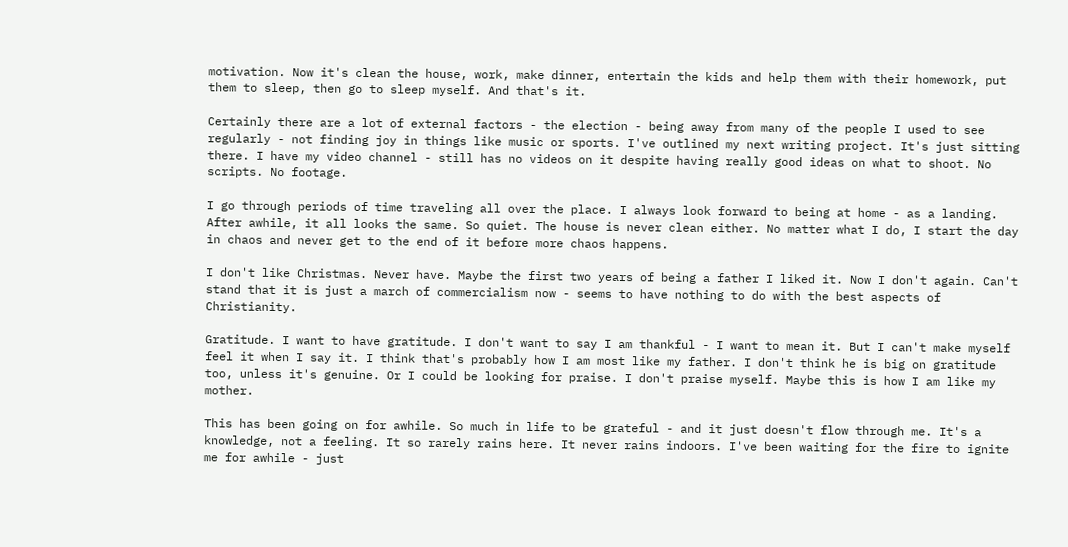motivation. Now it's clean the house, work, make dinner, entertain the kids and help them with their homework, put them to sleep, then go to sleep myself. And that's it.

Certainly there are a lot of external factors - the election - being away from many of the people I used to see regularly - not finding joy in things like music or sports. I've outlined my next writing project. It's just sitting there. I have my video channel - still has no videos on it despite having really good ideas on what to shoot. No scripts. No footage.

I go through periods of time traveling all over the place. I always look forward to being at home - as a landing. After awhile, it all looks the same. So quiet. The house is never clean either. No matter what I do, I start the day in chaos and never get to the end of it before more chaos happens.

I don't like Christmas. Never have. Maybe the first two years of being a father I liked it. Now I don't again. Can't stand that it is just a march of commercialism now - seems to have nothing to do with the best aspects of Christianity.

Gratitude. I want to have gratitude. I don't want to say I am thankful - I want to mean it. But I can't make myself feel it when I say it. I think that's probably how I am most like my father. I don't think he is big on gratitude too, unless it's genuine. Or I could be looking for praise. I don't praise myself. Maybe this is how I am like my mother.

This has been going on for awhile. So much in life to be grateful - and it just doesn't flow through me. It's a knowledge, not a feeling. It so rarely rains here. It never rains indoors. I've been waiting for the fire to ignite me for awhile - just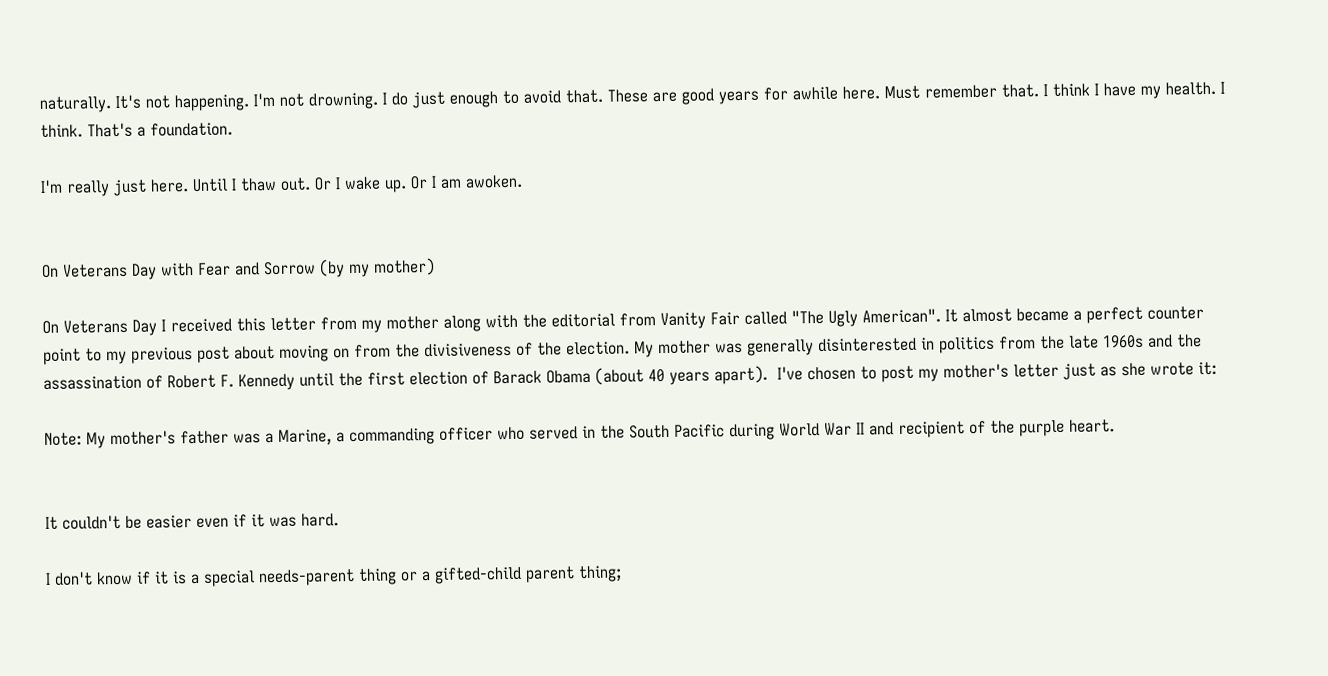naturally. It's not happening. I'm not drowning. I do just enough to avoid that. These are good years for awhile here. Must remember that. I think I have my health. I think. That's a foundation.

I'm really just here. Until I thaw out. Or I wake up. Or I am awoken.


On Veterans Day with Fear and Sorrow (by my mother)

On Veterans Day I received this letter from my mother along with the editorial from Vanity Fair called "The Ugly American". It almost became a perfect counter point to my previous post about moving on from the divisiveness of the election. My mother was generally disinterested in politics from the late 1960s and the assassination of Robert F. Kennedy until the first election of Barack Obama (about 40 years apart).  I've chosen to post my mother's letter just as she wrote it:

Note: My mother's father was a Marine, a commanding officer who served in the South Pacific during World War II and recipient of the purple heart.


It couldn't be easier even if it was hard.

I don't know if it is a special needs-parent thing or a gifted-child parent thing;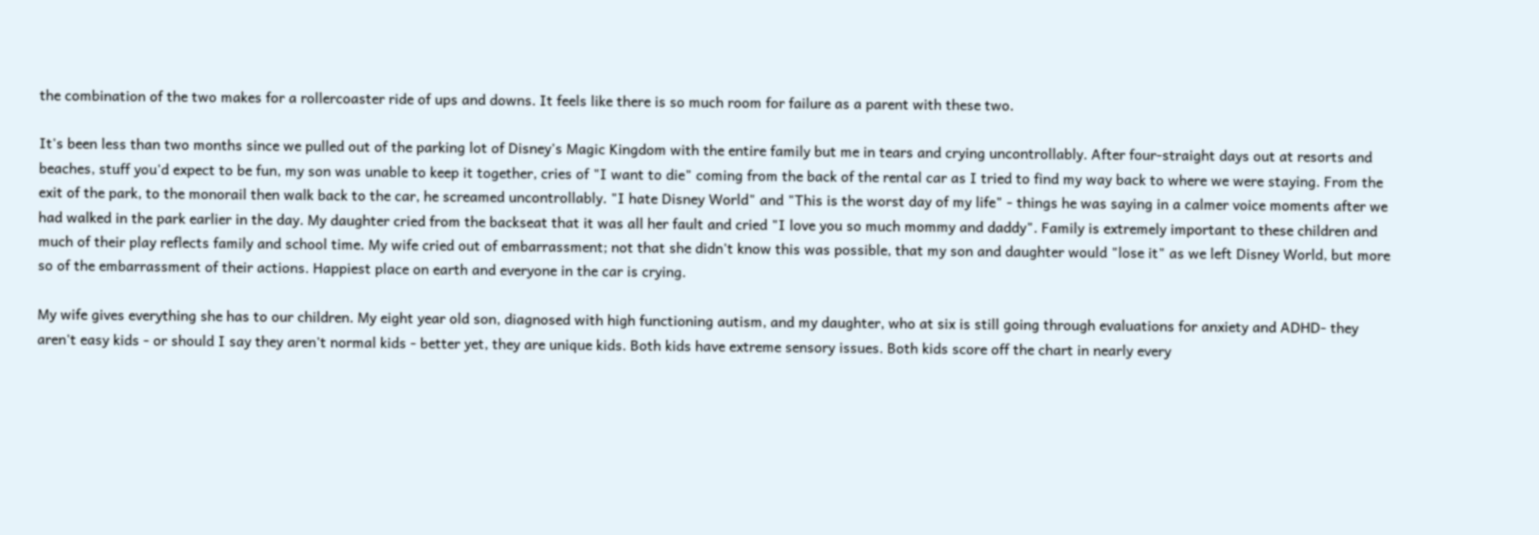the combination of the two makes for a rollercoaster ride of ups and downs. It feels like there is so much room for failure as a parent with these two.

It's been less than two months since we pulled out of the parking lot of Disney's Magic Kingdom with the entire family but me in tears and crying uncontrollably. After four-straight days out at resorts and beaches, stuff you'd expect to be fun, my son was unable to keep it together, cries of "I want to die" coming from the back of the rental car as I tried to find my way back to where we were staying. From the exit of the park, to the monorail then walk back to the car, he screamed uncontrollably. "I hate Disney World" and "This is the worst day of my life" - things he was saying in a calmer voice moments after we had walked in the park earlier in the day. My daughter cried from the backseat that it was all her fault and cried "I love you so much mommy and daddy". Family is extremely important to these children and much of their play reflects family and school time. My wife cried out of embarrassment; not that she didn't know this was possible, that my son and daughter would "lose it" as we left Disney World, but more so of the embarrassment of their actions. Happiest place on earth and everyone in the car is crying.

My wife gives everything she has to our children. My eight year old son, diagnosed with high functioning autism, and my daughter, who at six is still going through evaluations for anxiety and ADHD- they aren't easy kids - or should I say they aren't normal kids - better yet, they are unique kids. Both kids have extreme sensory issues. Both kids score off the chart in nearly every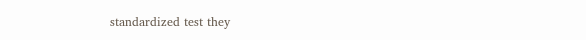standardized test they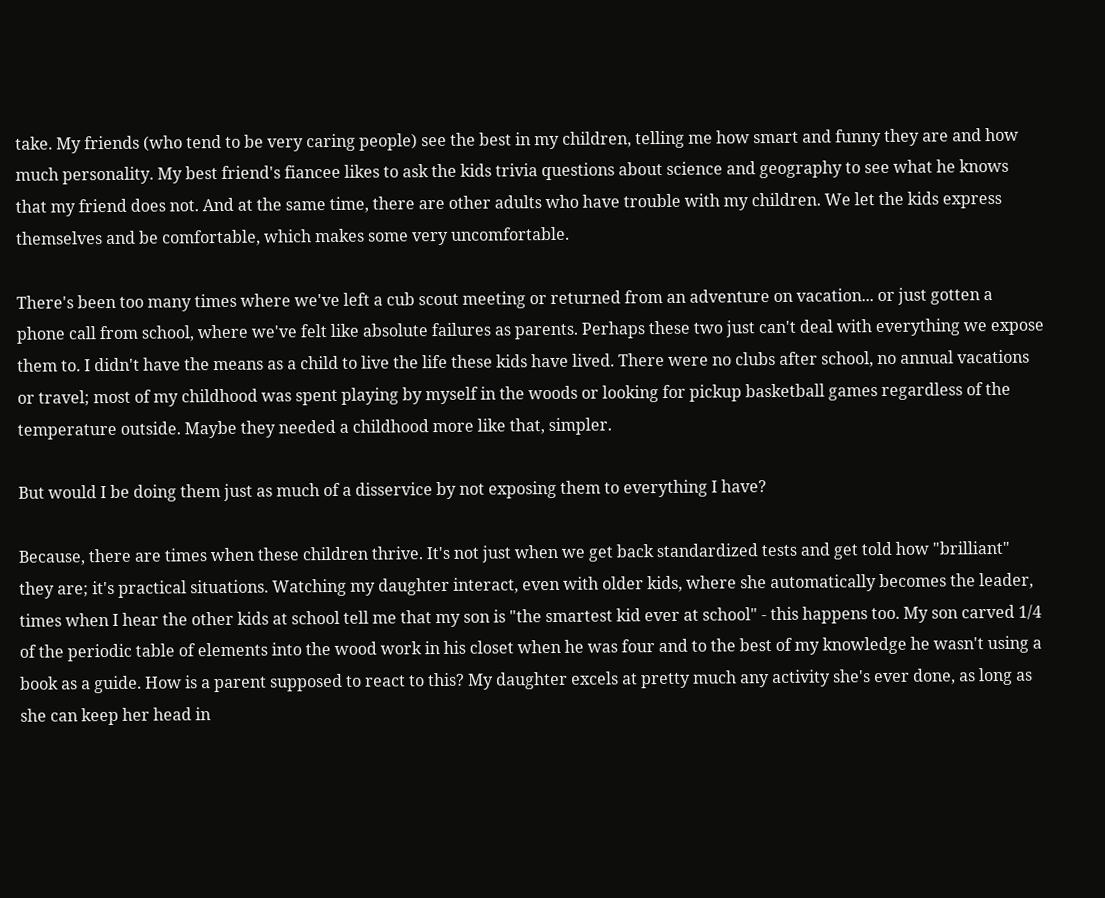take. My friends (who tend to be very caring people) see the best in my children, telling me how smart and funny they are and how much personality. My best friend's fiancee likes to ask the kids trivia questions about science and geography to see what he knows that my friend does not. And at the same time, there are other adults who have trouble with my children. We let the kids express themselves and be comfortable, which makes some very uncomfortable.

There's been too many times where we've left a cub scout meeting or returned from an adventure on vacation... or just gotten a phone call from school, where we've felt like absolute failures as parents. Perhaps these two just can't deal with everything we expose them to. I didn't have the means as a child to live the life these kids have lived. There were no clubs after school, no annual vacations or travel; most of my childhood was spent playing by myself in the woods or looking for pickup basketball games regardless of the temperature outside. Maybe they needed a childhood more like that, simpler.

But would I be doing them just as much of a disservice by not exposing them to everything I have?

Because, there are times when these children thrive. It's not just when we get back standardized tests and get told how "brilliant" they are; it's practical situations. Watching my daughter interact, even with older kids, where she automatically becomes the leader, times when I hear the other kids at school tell me that my son is "the smartest kid ever at school" - this happens too. My son carved 1/4 of the periodic table of elements into the wood work in his closet when he was four and to the best of my knowledge he wasn't using a book as a guide. How is a parent supposed to react to this? My daughter excels at pretty much any activity she's ever done, as long as she can keep her head in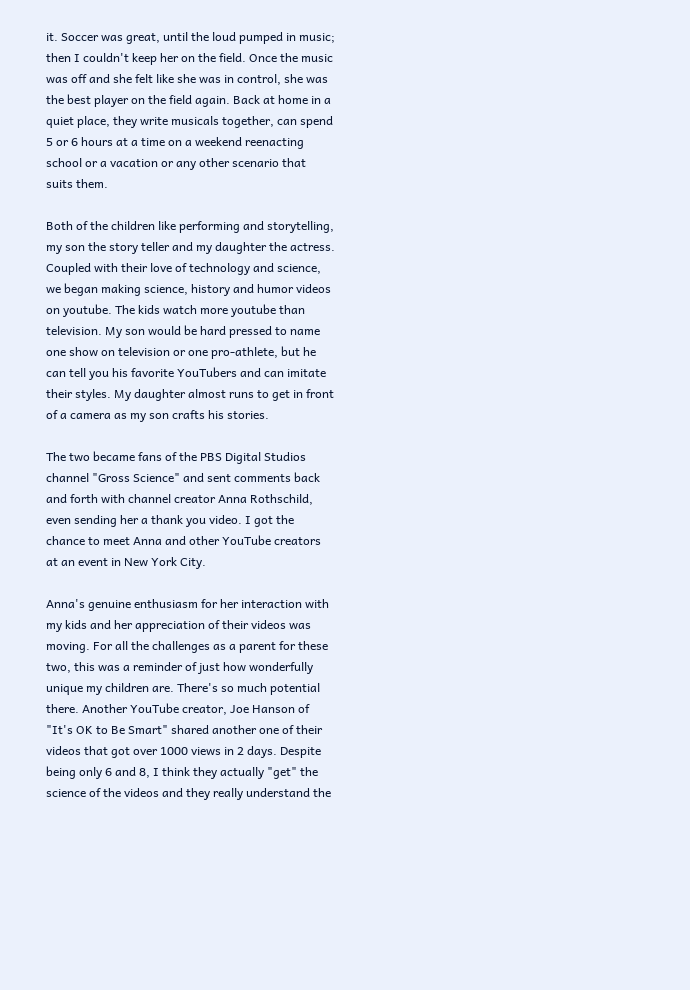it. Soccer was great, until the loud pumped in music; then I couldn't keep her on the field. Once the music was off and she felt like she was in control, she was the best player on the field again. Back at home in a quiet place, they write musicals together, can spend 5 or 6 hours at a time on a weekend reenacting school or a vacation or any other scenario that suits them.

Both of the children like performing and storytelling, my son the story teller and my daughter the actress. Coupled with their love of technology and science, we began making science, history and humor videos on youtube. The kids watch more youtube than television. My son would be hard pressed to name one show on television or one pro-athlete, but he can tell you his favorite YouTubers and can imitate their styles. My daughter almost runs to get in front of a camera as my son crafts his stories.

The two became fans of the PBS Digital Studios channel "Gross Science" and sent comments back and forth with channel creator Anna Rothschild, even sending her a thank you video. I got the chance to meet Anna and other YouTube creators at an event in New York City.

Anna's genuine enthusiasm for her interaction with my kids and her appreciation of their videos was moving. For all the challenges as a parent for these two, this was a reminder of just how wonderfully unique my children are. There's so much potential there. Another YouTube creator, Joe Hanson of "It's OK to Be Smart" shared another one of their videos that got over 1000 views in 2 days. Despite being only 6 and 8, I think they actually "get" the science of the videos and they really understand the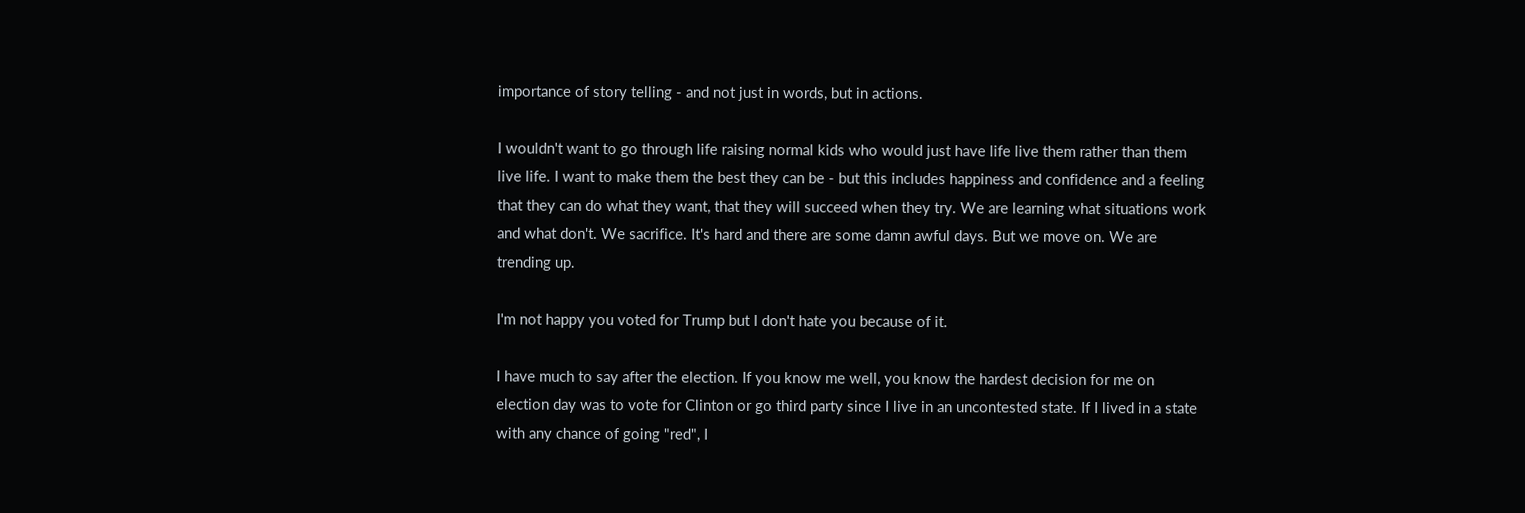importance of story telling - and not just in words, but in actions.

I wouldn't want to go through life raising normal kids who would just have life live them rather than them live life. I want to make them the best they can be - but this includes happiness and confidence and a feeling that they can do what they want, that they will succeed when they try. We are learning what situations work and what don't. We sacrifice. It's hard and there are some damn awful days. But we move on. We are trending up.

I'm not happy you voted for Trump but I don't hate you because of it.

I have much to say after the election. If you know me well, you know the hardest decision for me on election day was to vote for Clinton or go third party since I live in an uncontested state. If I lived in a state with any chance of going "red", I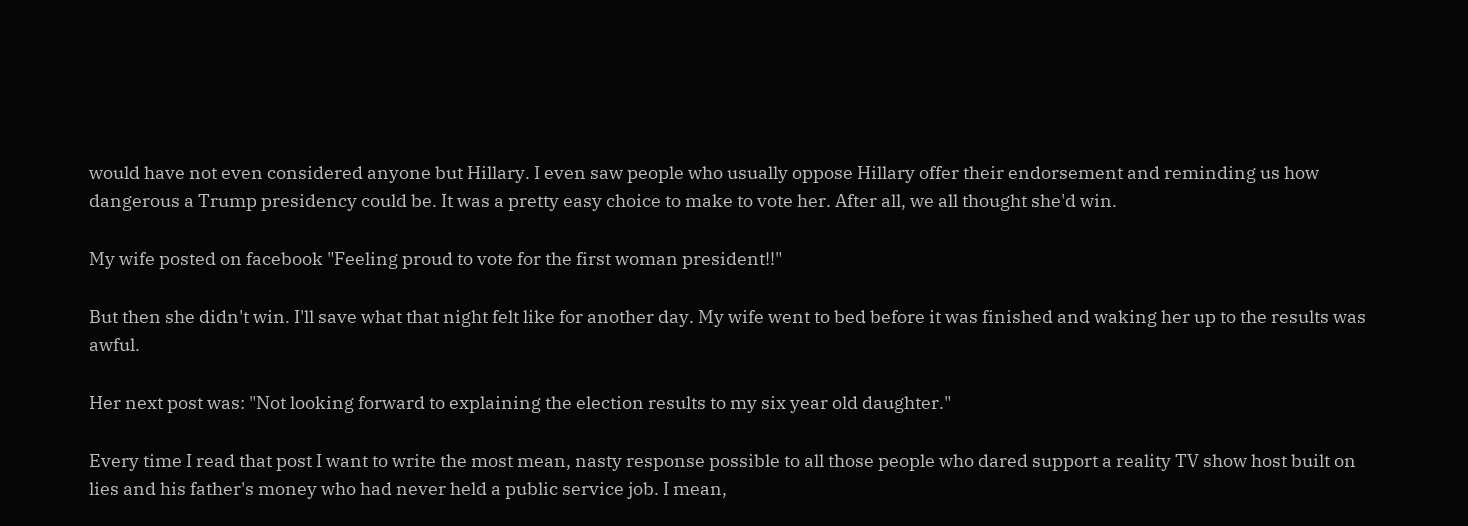would have not even considered anyone but Hillary. I even saw people who usually oppose Hillary offer their endorsement and reminding us how dangerous a Trump presidency could be. It was a pretty easy choice to make to vote her. After all, we all thought she'd win.

My wife posted on facebook "Feeling proud to vote for the first woman president!!"

But then she didn't win. I'll save what that night felt like for another day. My wife went to bed before it was finished and waking her up to the results was awful.

Her next post was: "Not looking forward to explaining the election results to my six year old daughter."

Every time I read that post I want to write the most mean, nasty response possible to all those people who dared support a reality TV show host built on lies and his father's money who had never held a public service job. I mean,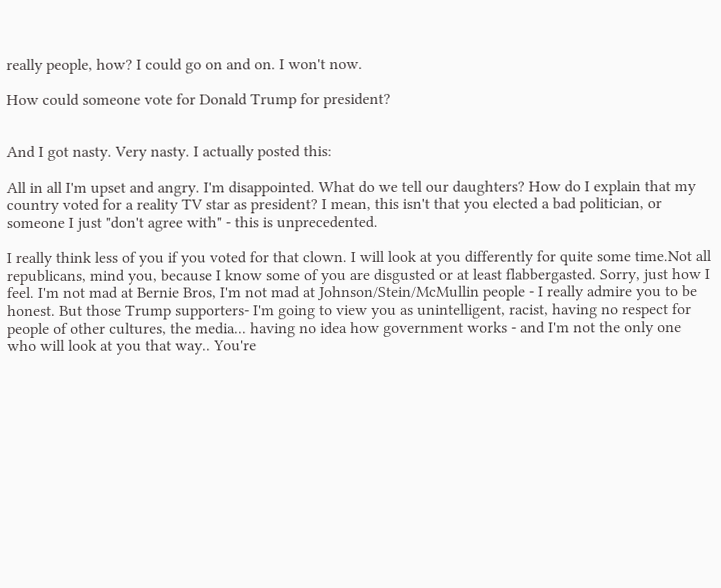really people, how? I could go on and on. I won't now.

How could someone vote for Donald Trump for president?


And I got nasty. Very nasty. I actually posted this:

All in all I'm upset and angry. I'm disappointed. What do we tell our daughters? How do I explain that my country voted for a reality TV star as president? I mean, this isn't that you elected a bad politician, or someone I just "don't agree with" - this is unprecedented.

I really think less of you if you voted for that clown. I will look at you differently for quite some time.Not all republicans, mind you, because I know some of you are disgusted or at least flabbergasted. Sorry, just how I feel. I'm not mad at Bernie Bros, I'm not mad at Johnson/Stein/McMullin people - I really admire you to be honest. But those Trump supporters- I'm going to view you as unintelligent, racist, having no respect for people of other cultures, the media... having no idea how government works - and I'm not the only one who will look at you that way.. You're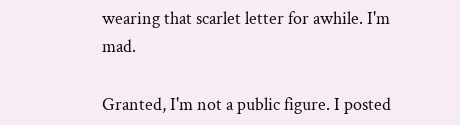wearing that scarlet letter for awhile. I'm mad.

Granted, I'm not a public figure. I posted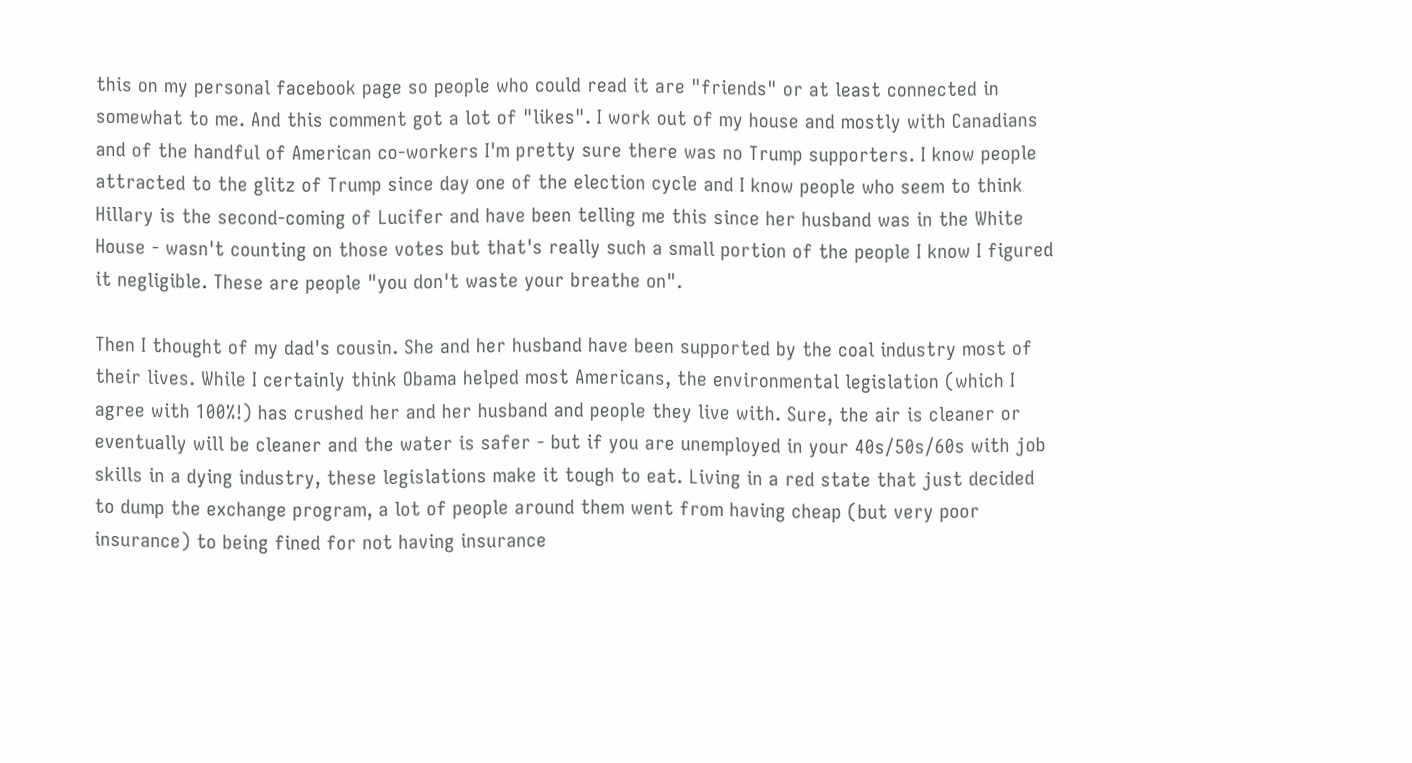this on my personal facebook page so people who could read it are "friends" or at least connected in somewhat to me. And this comment got a lot of "likes". I work out of my house and mostly with Canadians and of the handful of American co-workers I'm pretty sure there was no Trump supporters. I know people attracted to the glitz of Trump since day one of the election cycle and I know people who seem to think Hillary is the second-coming of Lucifer and have been telling me this since her husband was in the White House - wasn't counting on those votes but that's really such a small portion of the people I know I figured it negligible. These are people "you don't waste your breathe on".

Then I thought of my dad's cousin. She and her husband have been supported by the coal industry most of their lives. While I certainly think Obama helped most Americans, the environmental legislation (which I agree with 100%!) has crushed her and her husband and people they live with. Sure, the air is cleaner or eventually will be cleaner and the water is safer - but if you are unemployed in your 40s/50s/60s with job skills in a dying industry, these legislations make it tough to eat. Living in a red state that just decided to dump the exchange program, a lot of people around them went from having cheap (but very poor insurance) to being fined for not having insurance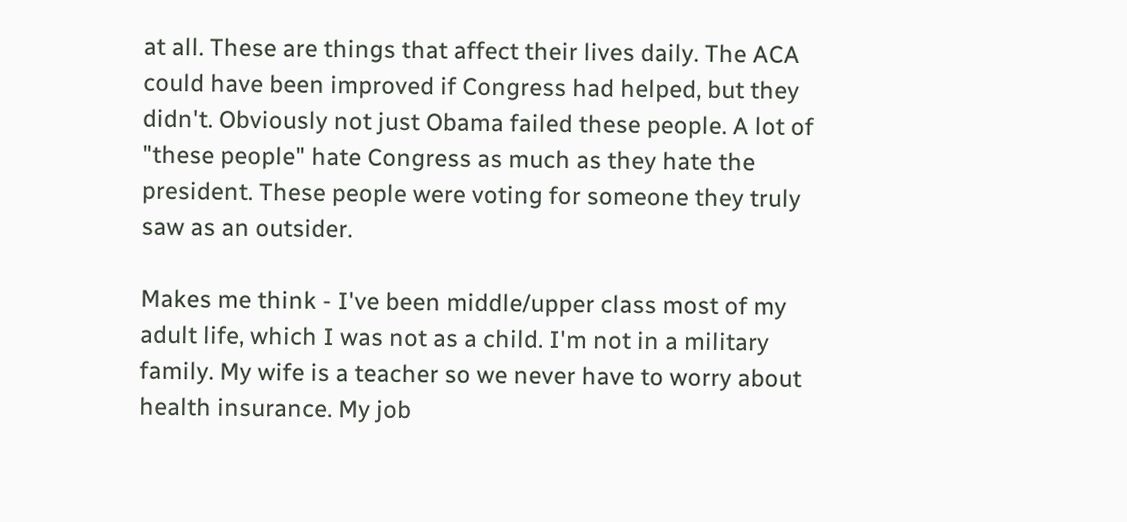at all. These are things that affect their lives daily. The ACA could have been improved if Congress had helped, but they didn't. Obviously not just Obama failed these people. A lot of "these people" hate Congress as much as they hate the president. These people were voting for someone they truly saw as an outsider.

Makes me think - I've been middle/upper class most of my adult life, which I was not as a child. I'm not in a military family. My wife is a teacher so we never have to worry about health insurance. My job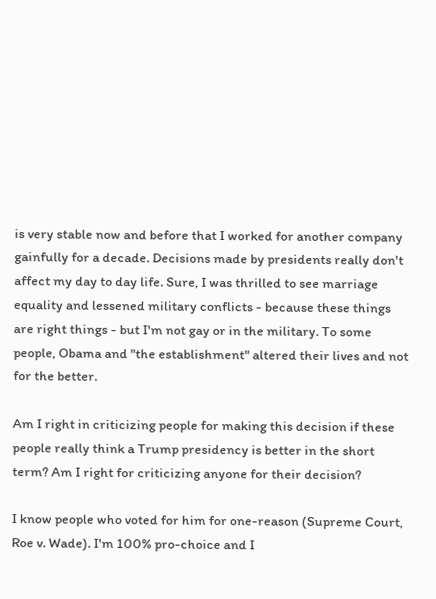is very stable now and before that I worked for another company gainfully for a decade. Decisions made by presidents really don't affect my day to day life. Sure, I was thrilled to see marriage equality and lessened military conflicts - because these things are right things - but I'm not gay or in the military. To some people, Obama and "the establishment" altered their lives and not for the better.

Am I right in criticizing people for making this decision if these people really think a Trump presidency is better in the short term? Am I right for criticizing anyone for their decision?

I know people who voted for him for one-reason (Supreme Court, Roe v. Wade). I'm 100% pro-choice and I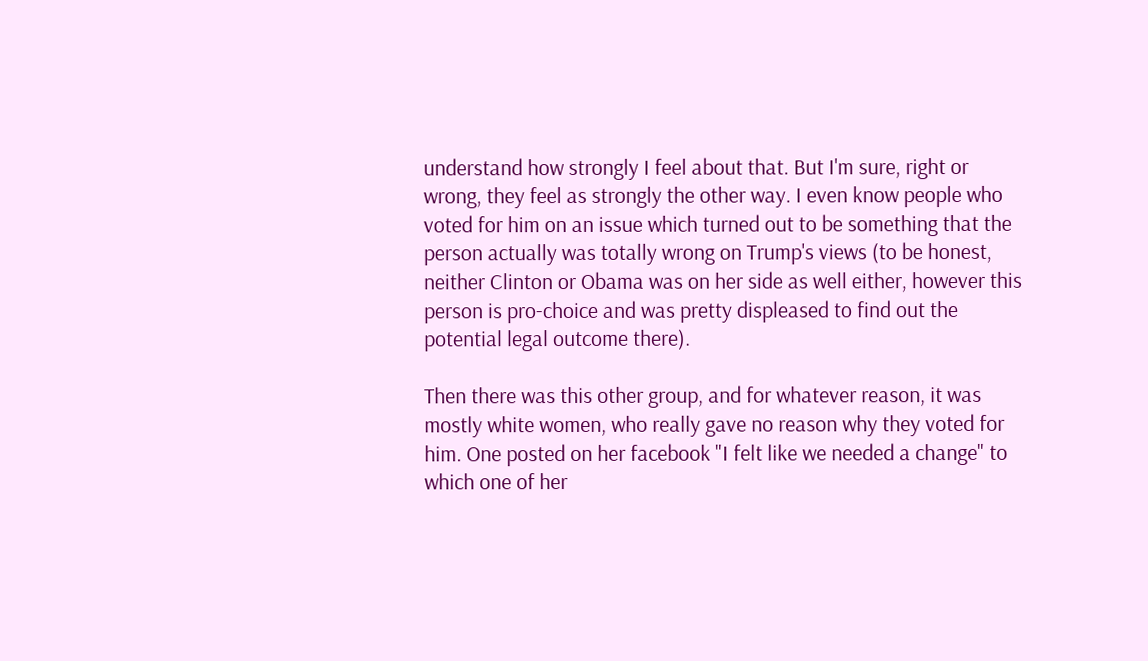understand how strongly I feel about that. But I'm sure, right or wrong, they feel as strongly the other way. I even know people who voted for him on an issue which turned out to be something that the person actually was totally wrong on Trump's views (to be honest, neither Clinton or Obama was on her side as well either, however this person is pro-choice and was pretty displeased to find out the potential legal outcome there).

Then there was this other group, and for whatever reason, it was mostly white women, who really gave no reason why they voted for him. One posted on her facebook "I felt like we needed a change" to which one of her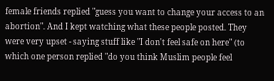female friends replied "guess you want to change your access to an abortion". And I kept watching what these people posted. They were very upset - saying stuff like "I don't feel safe on here" (to which one person replied "do you think Muslim people feel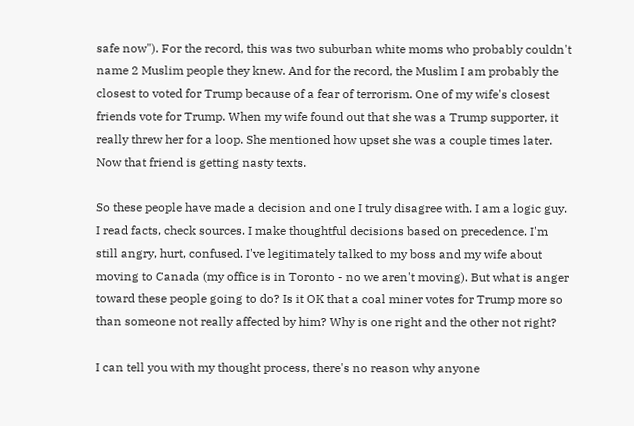safe now"). For the record, this was two suburban white moms who probably couldn't name 2 Muslim people they knew. And for the record, the Muslim I am probably the closest to voted for Trump because of a fear of terrorism. One of my wife's closest friends vote for Trump. When my wife found out that she was a Trump supporter, it really threw her for a loop. She mentioned how upset she was a couple times later. Now that friend is getting nasty texts.

So these people have made a decision and one I truly disagree with. I am a logic guy. I read facts, check sources. I make thoughtful decisions based on precedence. I'm still angry, hurt, confused. I've legitimately talked to my boss and my wife about moving to Canada (my office is in Toronto - no we aren't moving). But what is anger toward these people going to do? Is it OK that a coal miner votes for Trump more so than someone not really affected by him? Why is one right and the other not right?

I can tell you with my thought process, there's no reason why anyone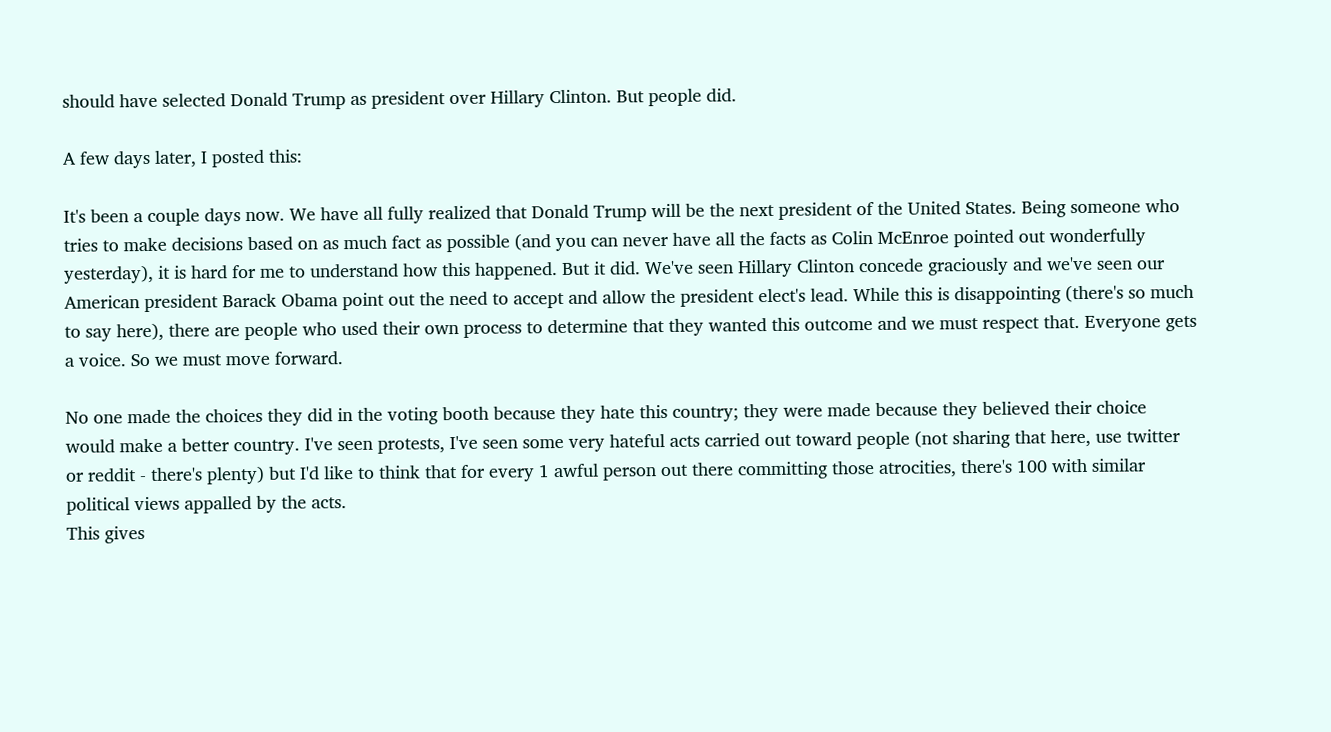should have selected Donald Trump as president over Hillary Clinton. But people did.

A few days later, I posted this:

It's been a couple days now. We have all fully realized that Donald Trump will be the next president of the United States. Being someone who tries to make decisions based on as much fact as possible (and you can never have all the facts as Colin McEnroe pointed out wonderfully yesterday), it is hard for me to understand how this happened. But it did. We've seen Hillary Clinton concede graciously and we've seen our American president Barack Obama point out the need to accept and allow the president elect's lead. While this is disappointing (there's so much to say here), there are people who used their own process to determine that they wanted this outcome and we must respect that. Everyone gets a voice. So we must move forward.

No one made the choices they did in the voting booth because they hate this country; they were made because they believed their choice would make a better country. I've seen protests, I've seen some very hateful acts carried out toward people (not sharing that here, use twitter or reddit - there's plenty) but I'd like to think that for every 1 awful person out there committing those atrocities, there's 100 with similar political views appalled by the acts.
This gives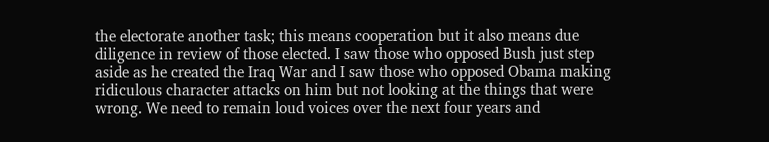the electorate another task; this means cooperation but it also means due diligence in review of those elected. I saw those who opposed Bush just step aside as he created the Iraq War and I saw those who opposed Obama making ridiculous character attacks on him but not looking at the things that were wrong. We need to remain loud voices over the next four years and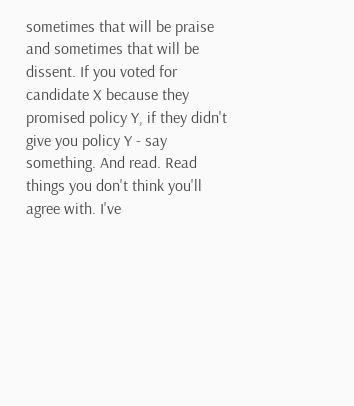sometimes that will be praise and sometimes that will be dissent. If you voted for candidate X because they promised policy Y, if they didn't give you policy Y - say something. And read. Read things you don't think you'll agree with. I've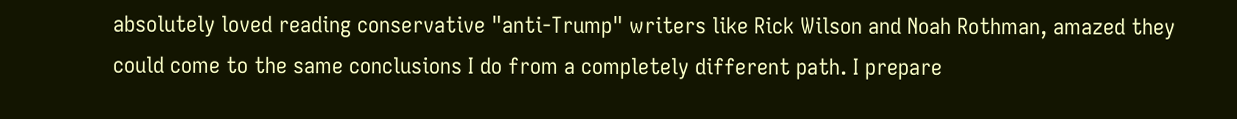absolutely loved reading conservative "anti-Trump" writers like Rick Wilson and Noah Rothman, amazed they could come to the same conclusions I do from a completely different path. I prepare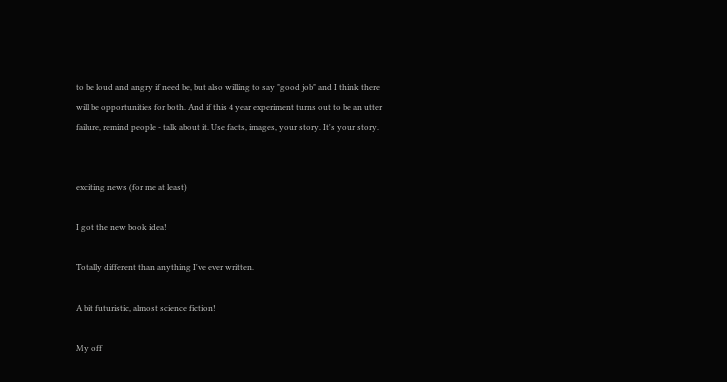to be loud and angry if need be, but also willing to say "good job" and I think there will be opportunities for both. And if this 4 year experiment turns out to be an utter failure, remind people - talk about it. Use facts, images, your story. It's your story.


exciting news (for me at least)

I got the new book idea!

Totally different than anything I've ever written.

A bit futuristic, almost science fiction!

My off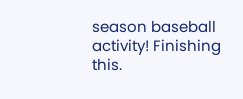season baseball activity! Finishing this.